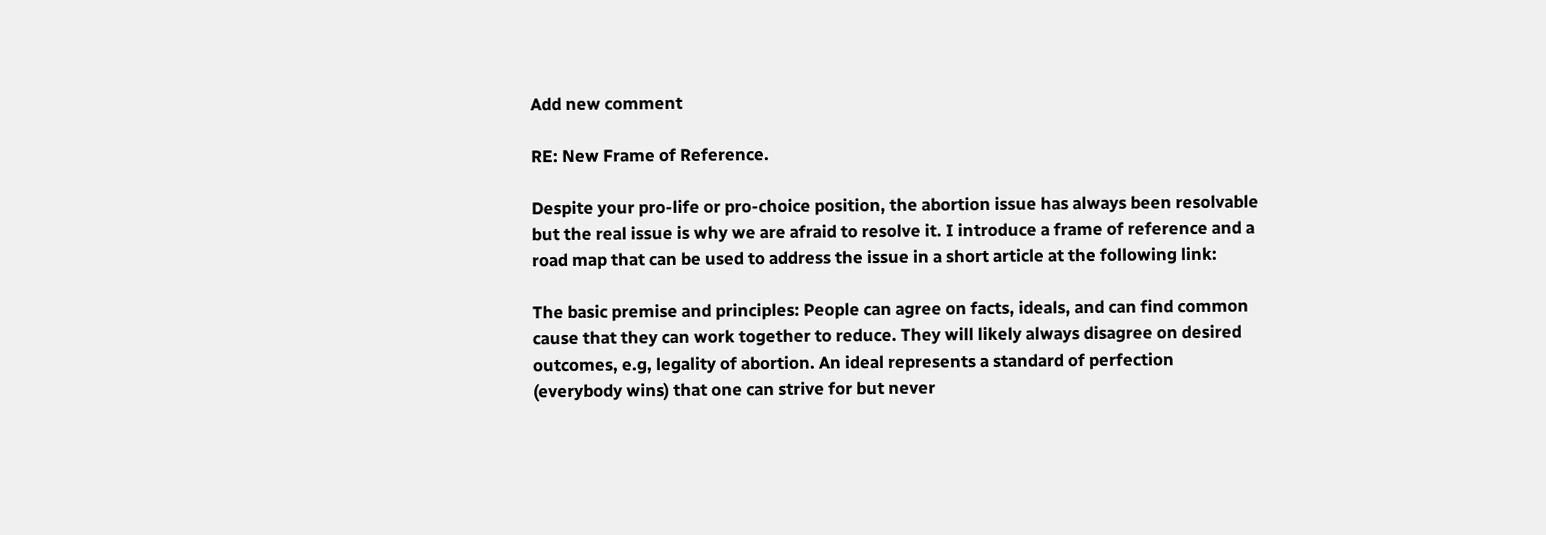Add new comment

RE: New Frame of Reference.

Despite your pro-life or pro-choice position, the abortion issue has always been resolvable but the real issue is why we are afraid to resolve it. I introduce a frame of reference and a road map that can be used to address the issue in a short article at the following link:

The basic premise and principles: People can agree on facts, ideals, and can find common cause that they can work together to reduce. They will likely always disagree on desired outcomes, e.g, legality of abortion. An ideal represents a standard of perfection (everybody wins) that one can strive for but never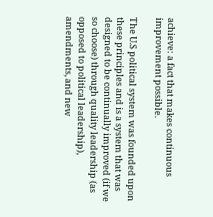achieve: a fact that makes continuous improvement possible.

The U.S political system was founded upon these principles and is a system that was designed to be continually improved (if we so choose) through quality leadership (as opposed to political leadership), amendments, and new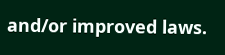and/or improved laws.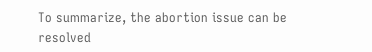To summarize, the abortion issue can be resolved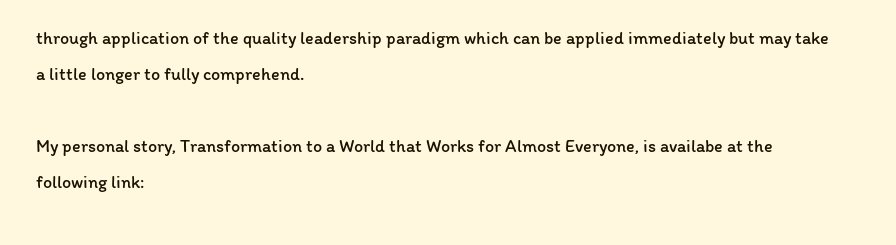through application of the quality leadership paradigm which can be applied immediately but may take a little longer to fully comprehend.

My personal story, Transformation to a World that Works for Almost Everyone, is availabe at the following link: